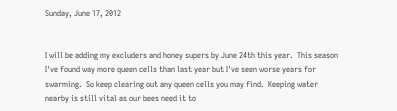Sunday, June 17, 2012


I will be adding my excluders and honey supers by June 24th this year.  This season I've found way more queen cells than last year but I've seen worse years for swarming.  So keep clearing out any queen cells you may find.  Keeping water nearby is still vital as our bees need it to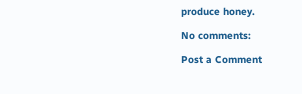produce honey.

No comments:

Post a Comment